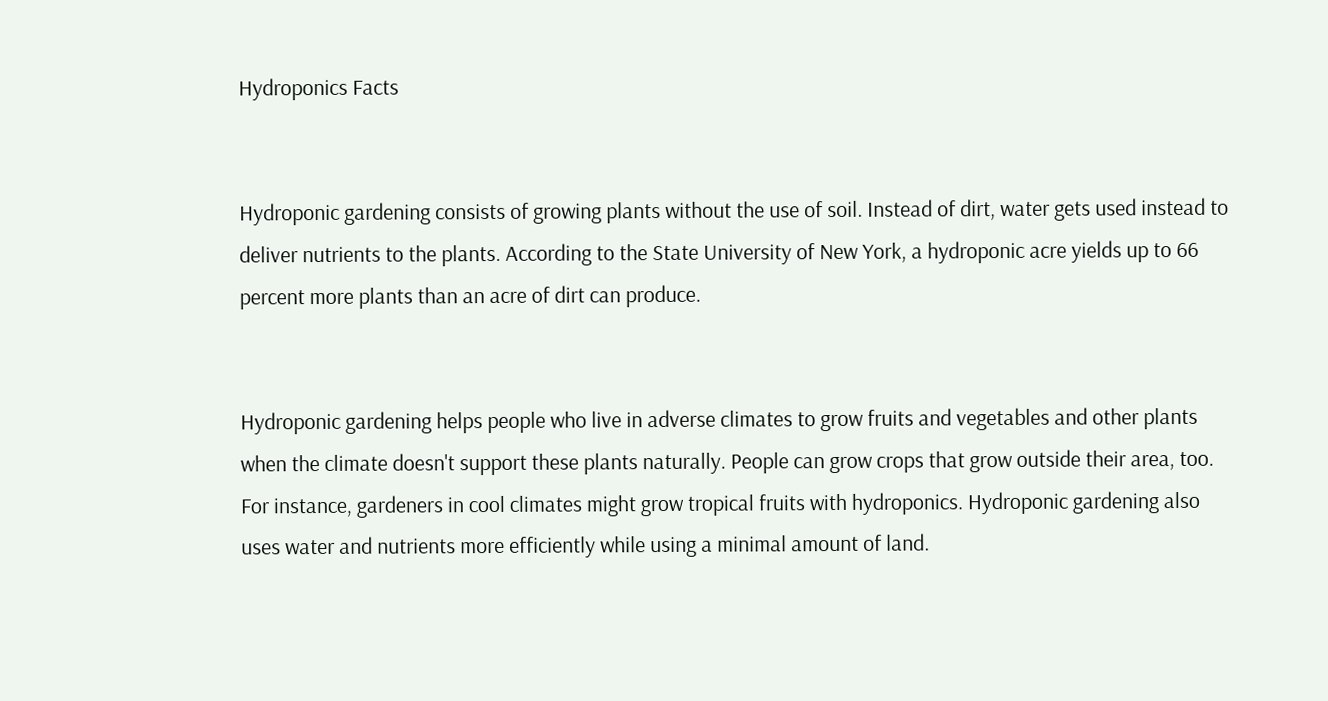Hydroponics Facts


Hydroponic gardening consists of growing plants without the use of soil. Instead of dirt, water gets used instead to deliver nutrients to the plants. According to the State University of New York, a hydroponic acre yields up to 66 percent more plants than an acre of dirt can produce.


Hydroponic gardening helps people who live in adverse climates to grow fruits and vegetables and other plants when the climate doesn't support these plants naturally. People can grow crops that grow outside their area, too. For instance, gardeners in cool climates might grow tropical fruits with hydroponics. Hydroponic gardening also uses water and nutrients more efficiently while using a minimal amount of land.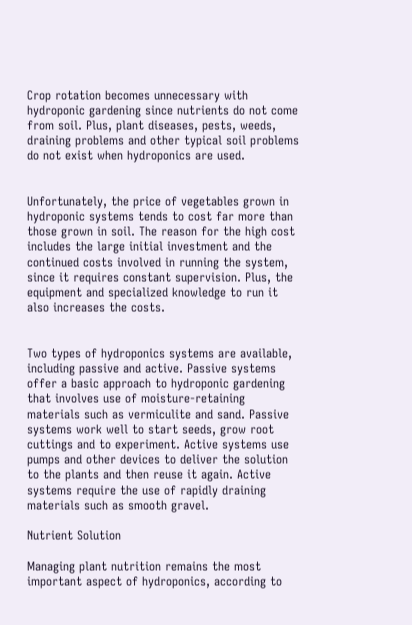Crop rotation becomes unnecessary with hydroponic gardening since nutrients do not come from soil. Plus, plant diseases, pests, weeds, draining problems and other typical soil problems do not exist when hydroponics are used.


Unfortunately, the price of vegetables grown in hydroponic systems tends to cost far more than those grown in soil. The reason for the high cost includes the large initial investment and the continued costs involved in running the system, since it requires constant supervision. Plus, the equipment and specialized knowledge to run it also increases the costs.


Two types of hydroponics systems are available, including passive and active. Passive systems offer a basic approach to hydroponic gardening that involves use of moisture-retaining materials such as vermiculite and sand. Passive systems work well to start seeds, grow root cuttings and to experiment. Active systems use pumps and other devices to deliver the solution to the plants and then reuse it again. Active systems require the use of rapidly draining materials such as smooth gravel.

Nutrient Solution

Managing plant nutrition remains the most important aspect of hydroponics, according to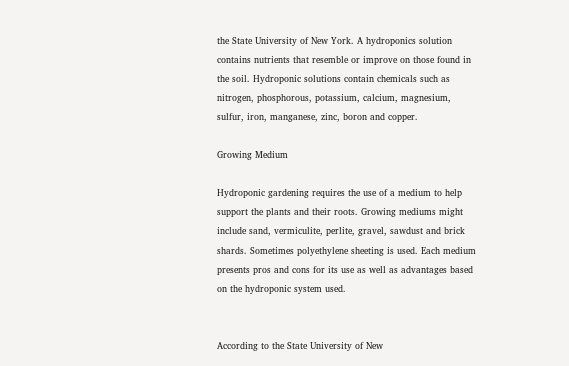the State University of New York. A hydroponics solution contains nutrients that resemble or improve on those found in the soil. Hydroponic solutions contain chemicals such as nitrogen, phosphorous, potassium, calcium, magnesium, sulfur, iron, manganese, zinc, boron and copper.

Growing Medium

Hydroponic gardening requires the use of a medium to help support the plants and their roots. Growing mediums might include sand, vermiculite, perlite, gravel, sawdust and brick shards. Sometimes polyethylene sheeting is used. Each medium presents pros and cons for its use as well as advantages based on the hydroponic system used.


According to the State University of New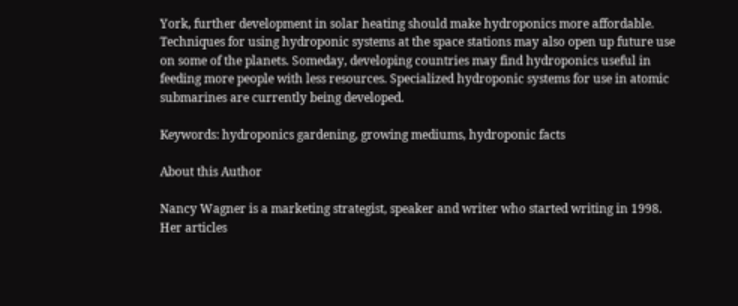York, further development in solar heating should make hydroponics more affordable. Techniques for using hydroponic systems at the space stations may also open up future use on some of the planets. Someday, developing countries may find hydroponics useful in feeding more people with less resources. Specialized hydroponic systems for use in atomic submarines are currently being developed.

Keywords: hydroponics gardening, growing mediums, hydroponic facts

About this Author

Nancy Wagner is a marketing strategist, speaker and writer who started writing in 1998. Her articles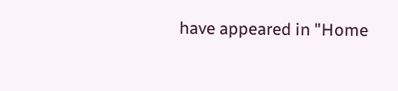have appeared in "Home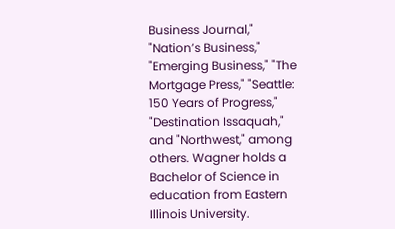Business Journal," "Nation’s Business," "Emerging Business," "The Mortgage Press," "Seattle: 150 Years of Progress," "Destination Issaquah," and "Northwest," among others. Wagner holds a Bachelor of Science in education from Eastern Illinois University.